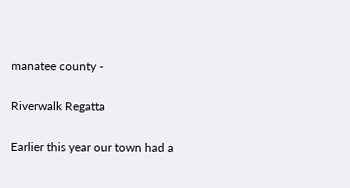manatee county -

Riverwalk Regatta

Earlier this year our town had a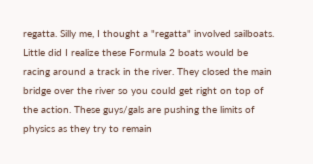regatta. Silly me, I thought a "regatta" involved sailboats. Little did I realize these Formula 2 boats would be racing around a track in the river. They closed the main bridge over the river so you could get right on top of the action. These guys/gals are pushing the limits of physics as they try to remain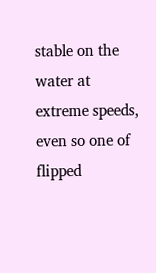stable on the water at extreme speeds, even so one of flipped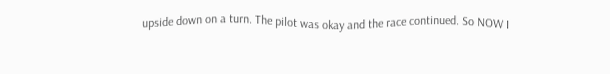upside down on a turn. The pilot was okay and the race continued. So NOW I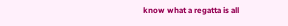know what a regatta is all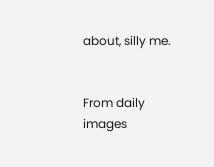about, silly me.


From daily images